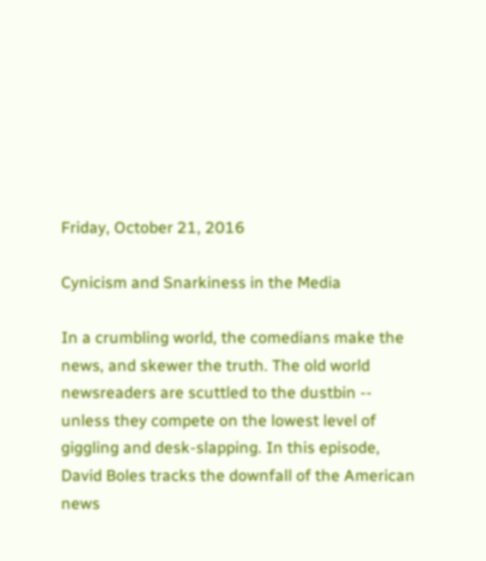Friday, October 21, 2016

Cynicism and Snarkiness in the Media

In a crumbling world, the comedians make the news, and skewer the truth. The old world newsreaders are scuttled to the dustbin -- unless they compete on the lowest level of giggling and desk-slapping. In this episode, David Boles tracks the downfall of the American news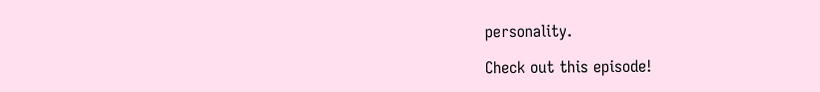personality.

Check out this episode!